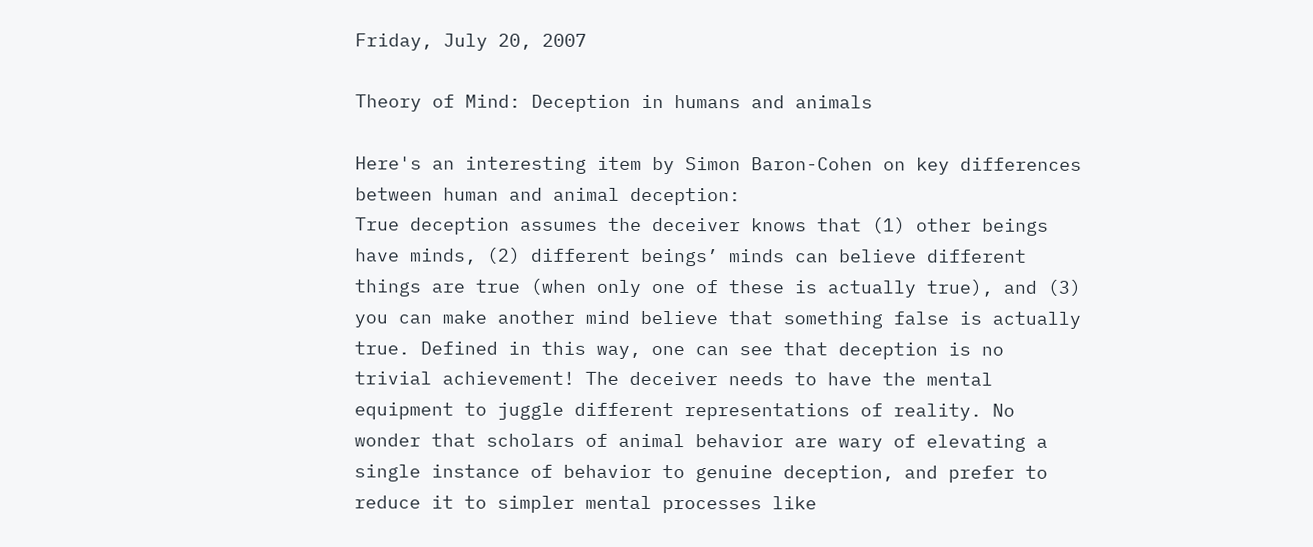Friday, July 20, 2007

Theory of Mind: Deception in humans and animals

Here's an interesting item by Simon Baron-Cohen on key differences between human and animal deception:
True deception assumes the deceiver knows that (1) other beings have minds, (2) different beings’ minds can believe different things are true (when only one of these is actually true), and (3) you can make another mind believe that something false is actually true. Defined in this way, one can see that deception is no trivial achievement! The deceiver needs to have the mental equipment to juggle different representations of reality. No wonder that scholars of animal behavior are wary of elevating a single instance of behavior to genuine deception, and prefer to reduce it to simpler mental processes like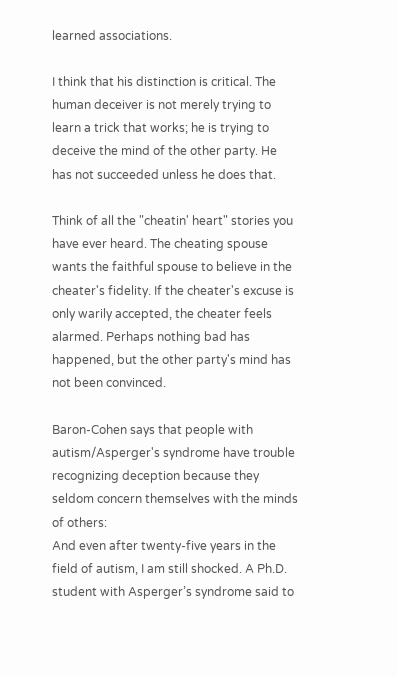learned associations.

I think that his distinction is critical. The human deceiver is not merely trying to learn a trick that works; he is trying to deceive the mind of the other party. He has not succeeded unless he does that.

Think of all the "cheatin' heart" stories you have ever heard. The cheating spouse wants the faithful spouse to believe in the cheater's fidelity. If the cheater's excuse is only warily accepted, the cheater feels alarmed. Perhaps nothing bad has happened, but the other party's mind has not been convinced.

Baron-Cohen says that people with autism/Asperger's syndrome have trouble recognizing deception because they seldom concern themselves with the minds of others:
And even after twenty-five years in the field of autism, I am still shocked. A Ph.D. student with Asperger’s syndrome said to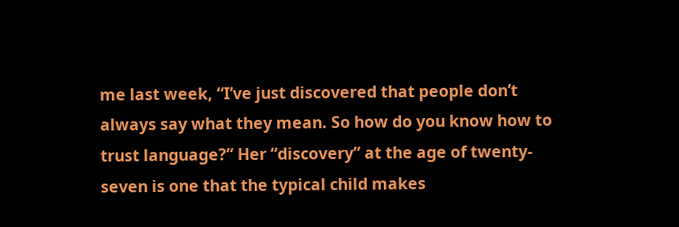me last week, “I’ve just discovered that people don’t always say what they mean. So how do you know how to trust language?” Her “discovery” at the age of twenty-seven is one that the typical child makes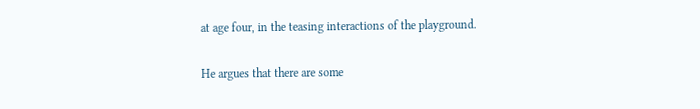at age four, in the teasing interactions of the playground.

He argues that there are some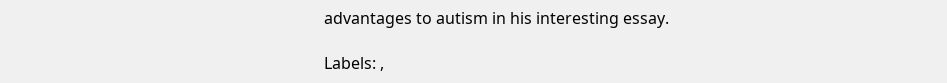advantages to autism in his interesting essay.

Labels: ,